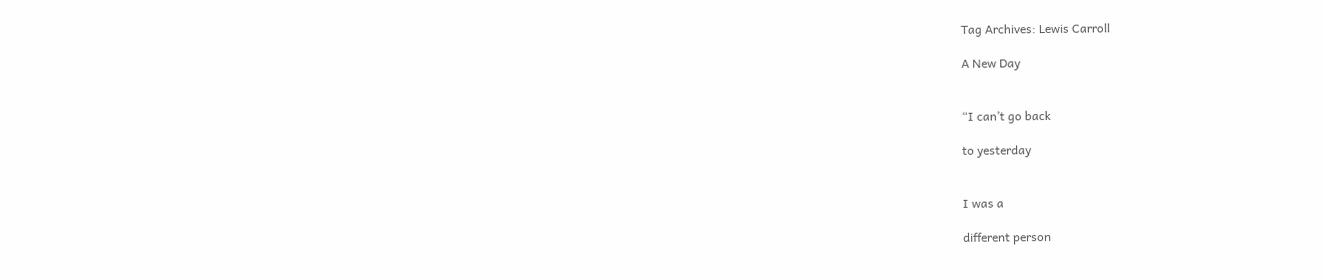Tag Archives: Lewis Carroll

A New Day


“I can’t go back

to yesterday


I was a

different person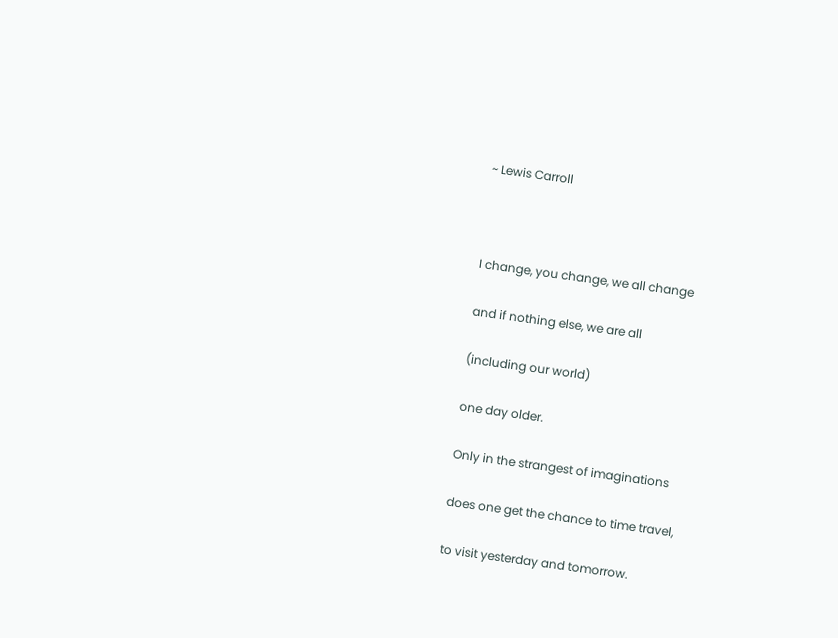~ Lewis Carroll



I change, you change, we all change

and if nothing else, we are all

(including our world)

one day older.

Only in the strangest of imaginations

does one get the chance to time travel,

to visit yesterday and tomorrow.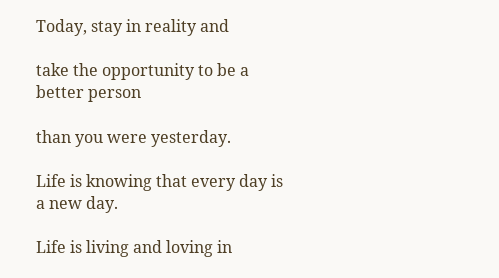Today, stay in reality and

take the opportunity to be a better person

than you were yesterday.

Life is knowing that every day is a new day.

Life is living and loving in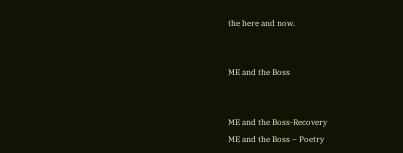the here and now.


ME and the Boss


ME and the Boss-Recovery
ME and the Boss – Poetry